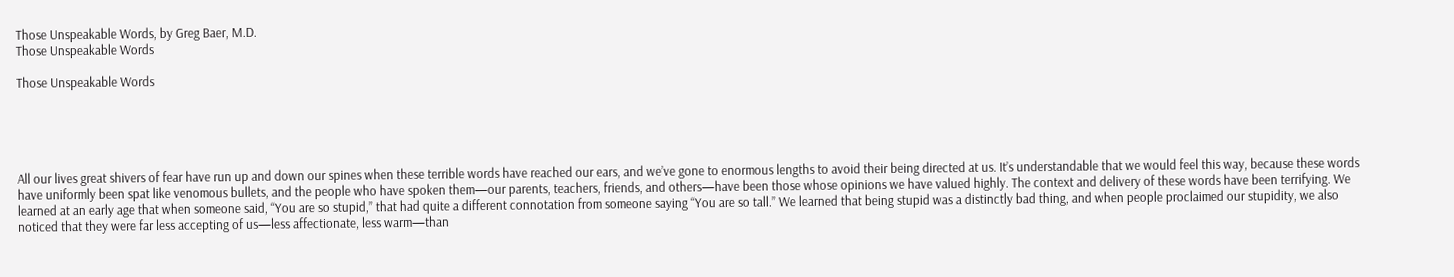Those Unspeakable Words, by Greg Baer, M.D.
Those Unspeakable Words

Those Unspeakable Words





All our lives great shivers of fear have run up and down our spines when these terrible words have reached our ears, and we’ve gone to enormous lengths to avoid their being directed at us. It’s understandable that we would feel this way, because these words have uniformly been spat like venomous bullets, and the people who have spoken them—our parents, teachers, friends, and others—have been those whose opinions we have valued highly. The context and delivery of these words have been terrifying. We learned at an early age that when someone said, “You are so stupid,” that had quite a different connotation from someone saying “You are so tall.” We learned that being stupid was a distinctly bad thing, and when people proclaimed our stupidity, we also noticed that they were far less accepting of us—less affectionate, less warm—than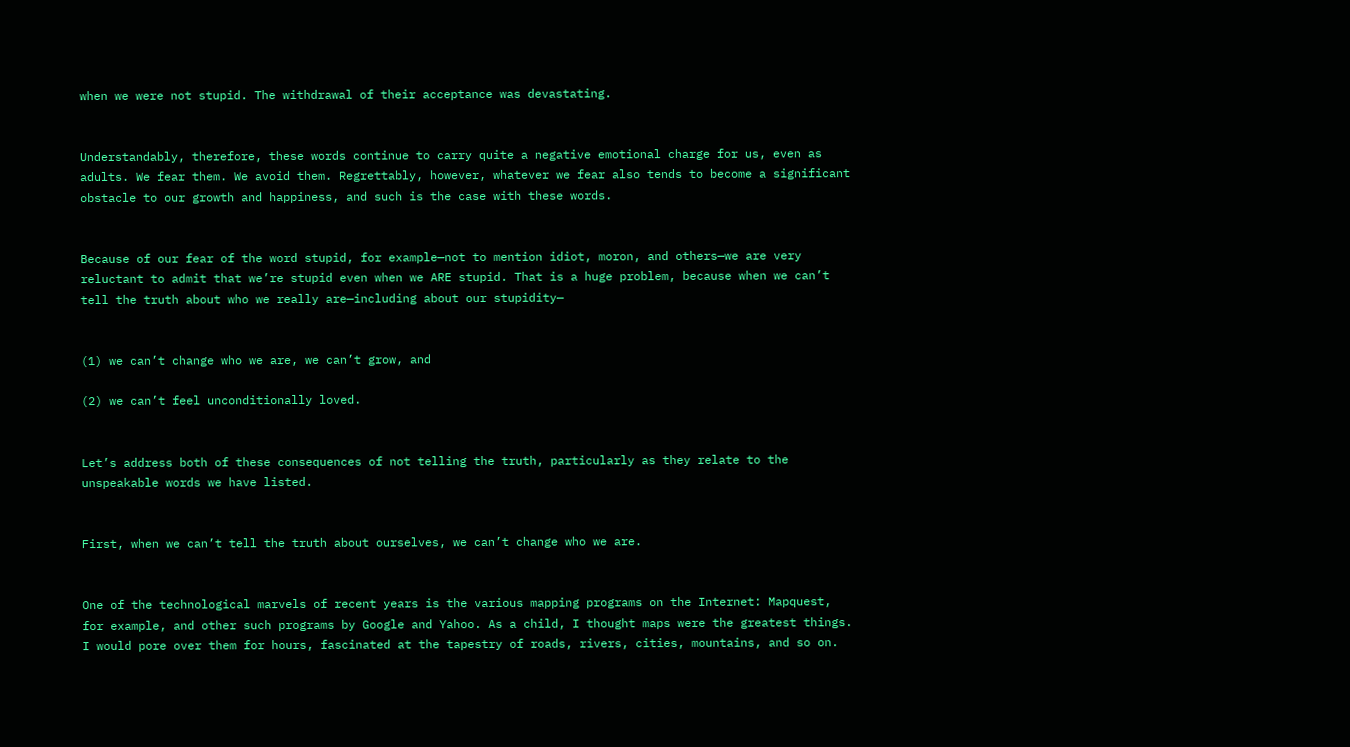when we were not stupid. The withdrawal of their acceptance was devastating.


Understandably, therefore, these words continue to carry quite a negative emotional charge for us, even as adults. We fear them. We avoid them. Regrettably, however, whatever we fear also tends to become a significant obstacle to our growth and happiness, and such is the case with these words.


Because of our fear of the word stupid, for example—not to mention idiot, moron, and others—we are very reluctant to admit that we’re stupid even when we ARE stupid. That is a huge problem, because when we can’t tell the truth about who we really are—including about our stupidity—


(1) we can’t change who we are, we can’t grow, and

(2) we can’t feel unconditionally loved.


Let’s address both of these consequences of not telling the truth, particularly as they relate to the unspeakable words we have listed.


First, when we can’t tell the truth about ourselves, we can’t change who we are.


One of the technological marvels of recent years is the various mapping programs on the Internet: Mapquest, for example, and other such programs by Google and Yahoo. As a child, I thought maps were the greatest things. I would pore over them for hours, fascinated at the tapestry of roads, rivers, cities, mountains, and so on.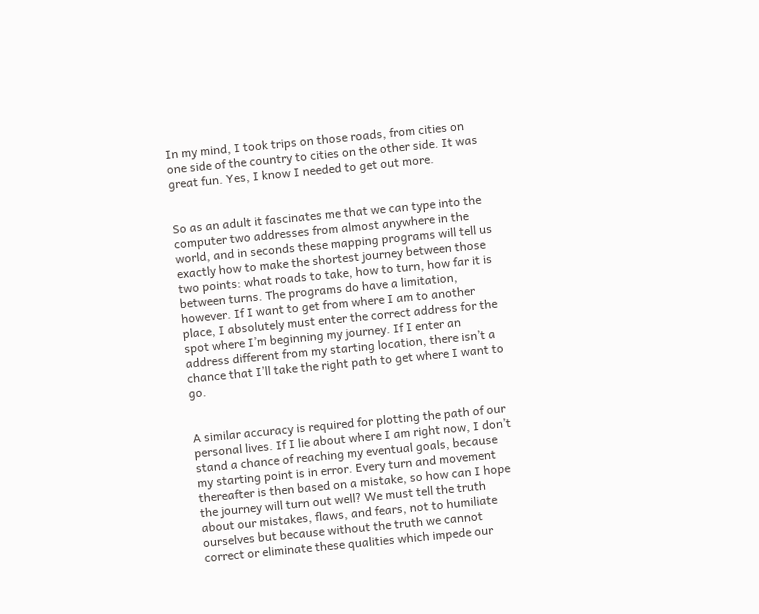In my mind, I took trips on those roads, from cities on one side of the country to cities on the other side. It was great fun. Yes, I know I needed to get out more.


So as an adult it fascinates me that we can type into the computer two addresses from almost anywhere in the world, and in seconds these mapping programs will tell us exactly how to make the shortest journey between those two points: what roads to take, how to turn, how far it is between turns. The programs do have a limitation, however. If I want to get from where I am to another place, I absolutely must enter the correct address for the spot where I’m beginning my journey. If I enter an address different from my starting location, there isn’t a chance that I’ll take the right path to get where I want to go.


A similar accuracy is required for plotting the path of our personal lives. If I lie about where I am right now, I don’t stand a chance of reaching my eventual goals, because my starting point is in error. Every turn and movement thereafter is then based on a mistake, so how can I hope the journey will turn out well? We must tell the truth about our mistakes, flaws, and fears, not to humiliate ourselves but because without the truth we cannot correct or eliminate these qualities which impede our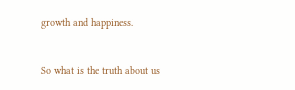growth and happiness.


So what is the truth about us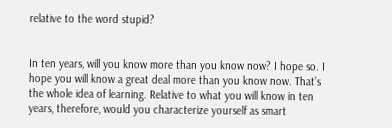relative to the word stupid?


In ten years, will you know more than you know now? I hope so. I hope you will know a great deal more than you know now. That’s the whole idea of learning. Relative to what you will know in ten years, therefore, would you characterize yourself as smart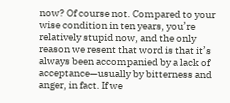now? Of course not. Compared to your wise condition in ten years, you’re relatively stupid now, and the only reason we resent that word is that it’s always been accompanied by a lack of acceptance—usually by bitterness and anger, in fact. If we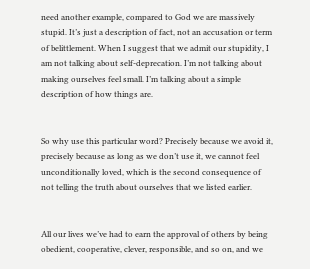need another example, compared to God we are massively stupid. It’s just a description of fact, not an accusation or term of belittlement. When I suggest that we admit our stupidity, I am not talking about self-deprecation. I’m not talking about making ourselves feel small. I’m talking about a simple description of how things are.


So why use this particular word? Precisely because we avoid it, precisely because as long as we don’t use it, we cannot feel unconditionally loved, which is the second consequence of not telling the truth about ourselves that we listed earlier.


All our lives we’ve had to earn the approval of others by being obedient, cooperative, clever, responsible, and so on, and we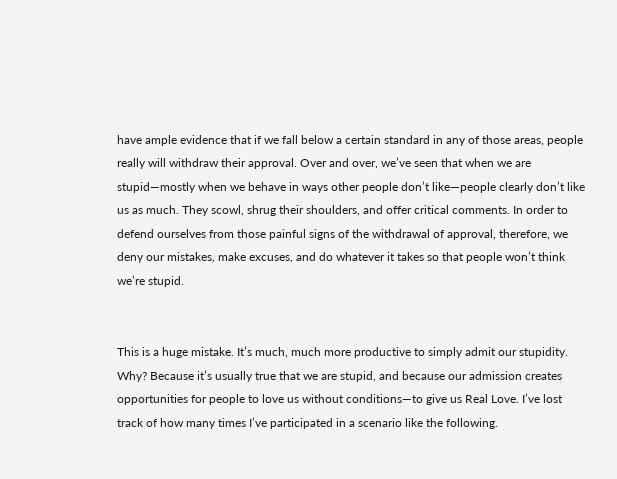have ample evidence that if we fall below a certain standard in any of those areas, people really will withdraw their approval. Over and over, we’ve seen that when we are stupid—mostly when we behave in ways other people don’t like—people clearly don’t like us as much. They scowl, shrug their shoulders, and offer critical comments. In order to defend ourselves from those painful signs of the withdrawal of approval, therefore, we deny our mistakes, make excuses, and do whatever it takes so that people won’t think we’re stupid.


This is a huge mistake. It’s much, much more productive to simply admit our stupidity. Why? Because it’s usually true that we are stupid, and because our admission creates opportunities for people to love us without conditions—to give us Real Love. I’ve lost track of how many times I’ve participated in a scenario like the following.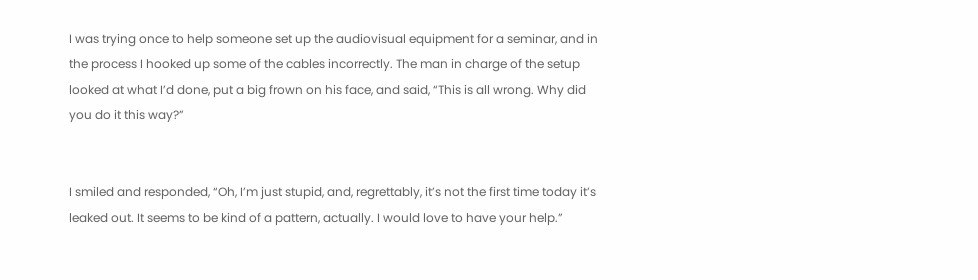I was trying once to help someone set up the audiovisual equipment for a seminar, and in the process I hooked up some of the cables incorrectly. The man in charge of the setup looked at what I’d done, put a big frown on his face, and said, “This is all wrong. Why did you do it this way?”


I smiled and responded, “Oh, I’m just stupid, and, regrettably, it’s not the first time today it’s leaked out. It seems to be kind of a pattern, actually. I would love to have your help.”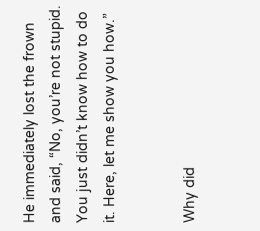He immediately lost the frown and said, “No, you’re not stupid. You just didn’t know how to do it. Here, let me show you how.”


Why did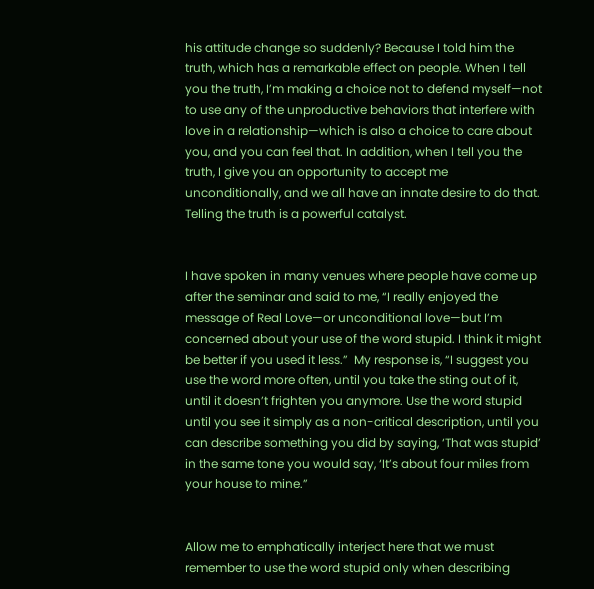his attitude change so suddenly? Because I told him the truth, which has a remarkable effect on people. When I tell you the truth, I’m making a choice not to defend myself—not to use any of the unproductive behaviors that interfere with love in a relationship—which is also a choice to care about you, and you can feel that. In addition, when I tell you the truth, I give you an opportunity to accept me unconditionally, and we all have an innate desire to do that. Telling the truth is a powerful catalyst.


I have spoken in many venues where people have come up after the seminar and said to me, “I really enjoyed the message of Real Love—or unconditional love—but I’m concerned about your use of the word stupid. I think it might be better if you used it less.”  My response is, “I suggest you use the word more often, until you take the sting out of it, until it doesn’t frighten you anymore. Use the word stupid until you see it simply as a non-critical description, until you can describe something you did by saying, ‘That was stupid’ in the same tone you would say, ‘It’s about four miles from your house to mine.”


Allow me to emphatically interject here that we must remember to use the word stupid only when describing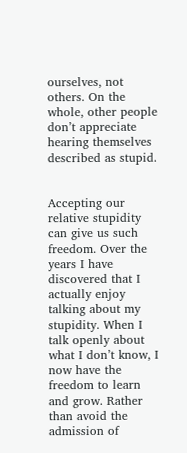ourselves, not others. On the whole, other people don’t appreciate hearing themselves described as stupid.


Accepting our relative stupidity can give us such freedom. Over the years I have discovered that I actually enjoy talking about my stupidity. When I talk openly about what I don’t know, I now have the freedom to learn and grow. Rather than avoid the admission of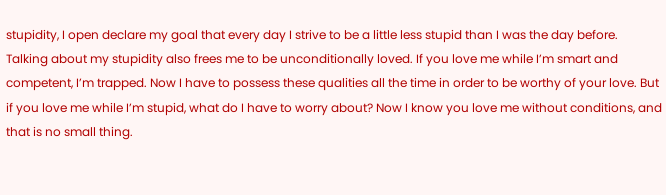stupidity, I open declare my goal that every day I strive to be a little less stupid than I was the day before. Talking about my stupidity also frees me to be unconditionally loved. If you love me while I’m smart and competent, I’m trapped. Now I have to possess these qualities all the time in order to be worthy of your love. But if you love me while I’m stupid, what do I have to worry about? Now I know you love me without conditions, and that is no small thing.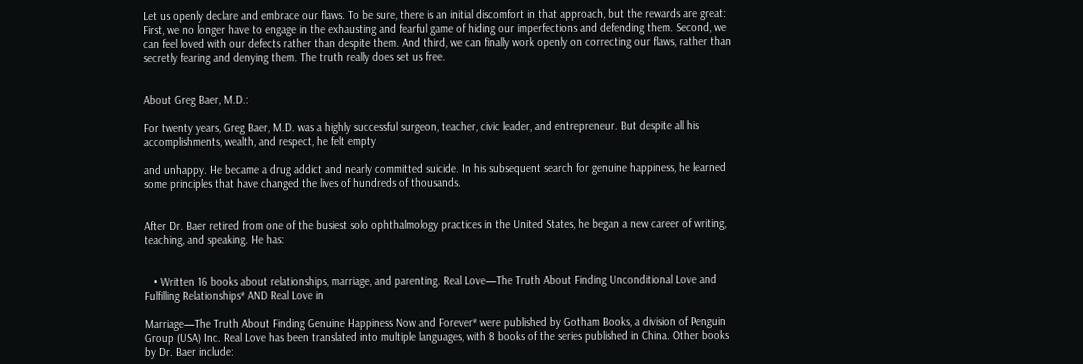Let us openly declare and embrace our flaws. To be sure, there is an initial discomfort in that approach, but the rewards are great: First, we no longer have to engage in the exhausting and fearful game of hiding our imperfections and defending them. Second, we can feel loved with our defects rather than despite them. And third, we can finally work openly on correcting our flaws, rather than secretly fearing and denying them. The truth really does set us free.


About Greg Baer, M.D.:

For twenty years, Greg Baer, M.D. was a highly successful surgeon, teacher, civic leader, and entrepreneur. But despite all his accomplishments, wealth, and respect, he felt empty

and unhappy. He became a drug addict and nearly committed suicide. In his subsequent search for genuine happiness, he learned some principles that have changed the lives of hundreds of thousands.


After Dr. Baer retired from one of the busiest solo ophthalmology practices in the United States, he began a new career of writing, teaching, and speaking. He has:


   • Written 16 books about relationships, marriage, and parenting. Real Love—The Truth About Finding Unconditional Love and Fulfilling Relationships* AND Real Love in

Marriage—The Truth About Finding Genuine Happiness Now and Forever* were published by Gotham Books, a division of Penguin Group (USA) Inc. Real Love has been translated into multiple languages, with 8 books of the series published in China. Other books by Dr. Baer include: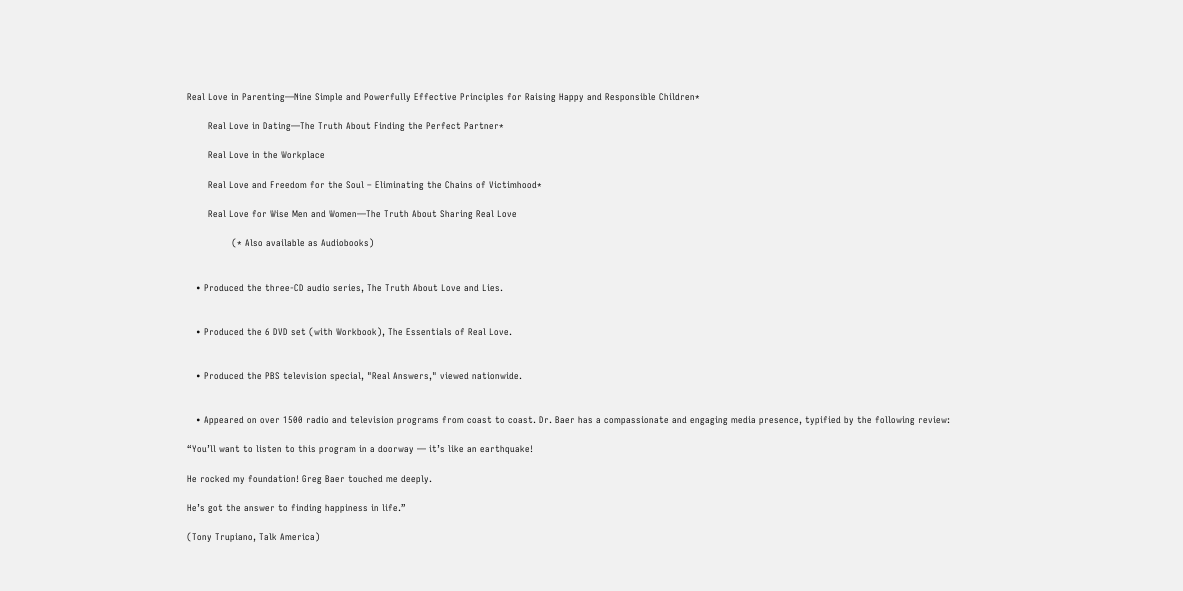Real Love in Parenting—Nine Simple and Powerfully Effective Principles for Raising Happy and Responsible Children*

       Real Love in Dating—The Truth About Finding the Perfect Partner*

       Real Love in the Workplace

       Real Love and Freedom for the Soul – Eliminating the Chains of Victimhood*

       Real Love for Wise Men and Women—The Truth About Sharing Real Love

               (* Also available as Audiobooks)


   • Produced the three-CD audio series, The Truth About Love and Lies.


   • Produced the 6 DVD set (with Workbook), The Essentials of Real Love.


   • Produced the PBS television special, "Real Answers," viewed nationwide.


   • Appeared on over 1500 radio and television programs from coast to coast. Dr. Baer has a compassionate and engaging media presence, typified by the following review:

“You’ll want to listen to this program in a doorway — it’s like an earthquake!

He rocked my foundation! Greg Baer touched me deeply.

He’s got the answer to finding happiness in life.”

(Tony Trupiano, Talk America)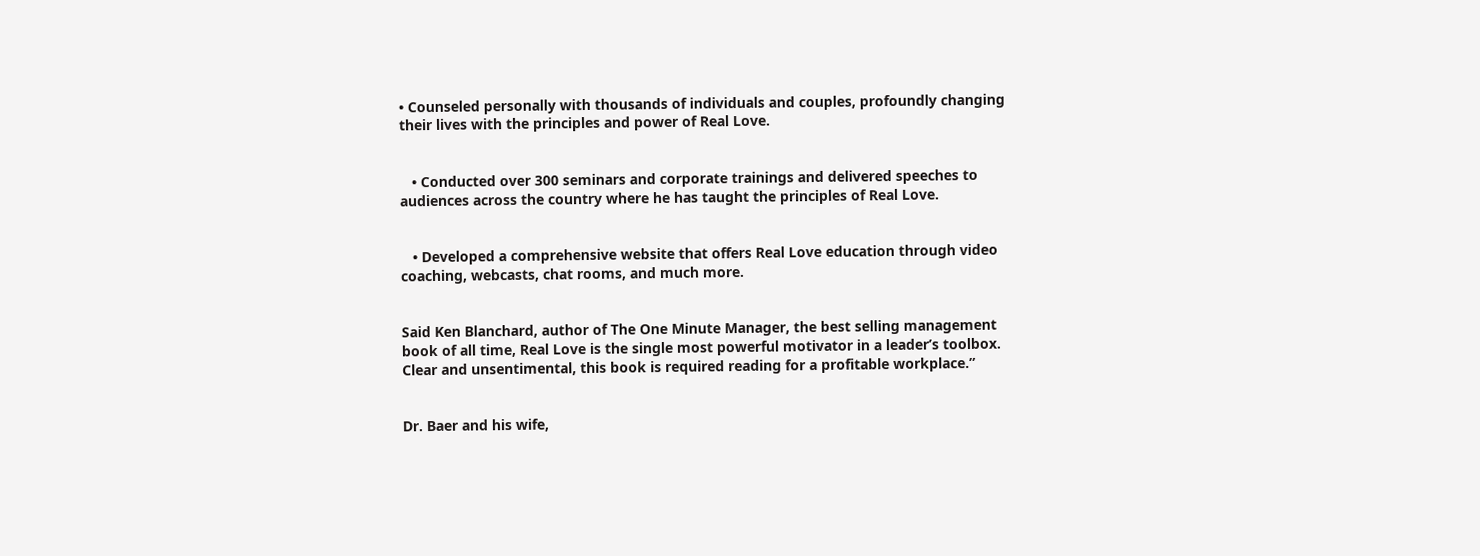• Counseled personally with thousands of individuals and couples, profoundly changing their lives with the principles and power of Real Love.


   • Conducted over 300 seminars and corporate trainings and delivered speeches to audiences across the country where he has taught the principles of Real Love.


   • Developed a comprehensive website that offers Real Love education through video coaching, webcasts, chat rooms, and much more.


Said Ken Blanchard, author of The One Minute Manager, the best selling management book of all time, Real Love is the single most powerful motivator in a leader’s toolbox. Clear and unsentimental, this book is required reading for a profitable workplace.”


Dr. Baer and his wife,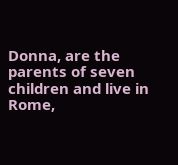Donna, are the parents of seven children and live in Rome,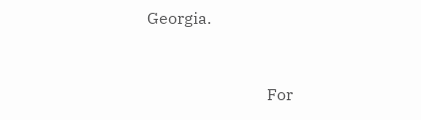Georgia.


                              For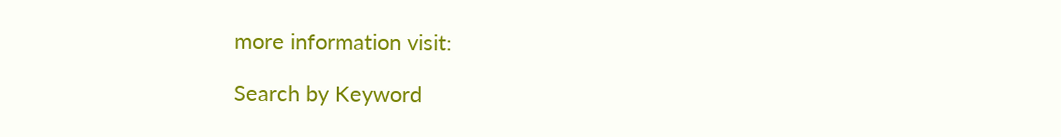more information visit:

Search by Keyword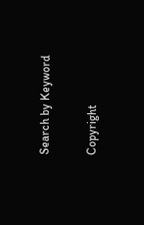Search by Keyword

Copyright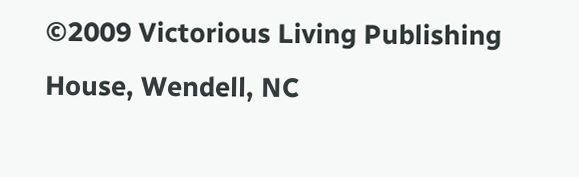©2009 Victorious Living Publishing House, Wendell, NC